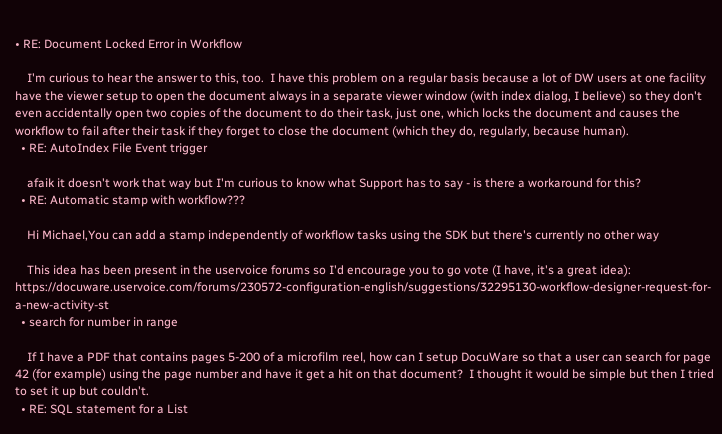• RE: Document Locked Error in Workflow

    I'm curious to hear the answer to this, too.  I have this problem on a regular basis because a lot of DW users at one facility have the viewer setup to open the document always in a separate viewer window (with index dialog, I believe) so they don't even accidentally open two copies of the document to do their task, just one, which locks the document and causes the workflow to fail after their task if they forget to close the document (which they do, regularly, because human).
  • RE: AutoIndex File Event trigger

    afaik it doesn't work that way but I'm curious to know what Support has to say - is there a workaround for this?
  • RE: Automatic stamp with workflow???

    Hi Michael,You can add a stamp independently of workflow tasks using the SDK but there's currently no other way

    This idea has been present in the uservoice forums so I'd encourage you to go vote (I have, it's a great idea): https://docuware.uservoice.com/forums/230572-configuration-english/suggestions/32295130-workflow-designer-request-for-a-new-activity-st
  • search for number in range

    If I have a PDF that contains pages 5-200 of a microfilm reel, how can I setup DocuWare so that a user can search for page 42 (for example) using the page number and have it get a hit on that document?  I thought it would be simple but then I tried to set it up but couldn't.
  • RE: SQL statement for a List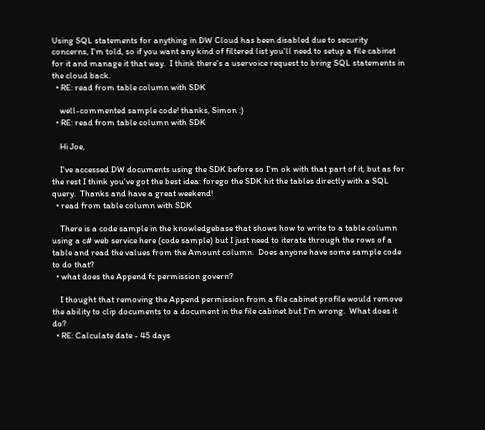Using SQL statements for anything in DW Cloud has been disabled due to security concerns, I'm told, so if you want any kind of filtered list you'll need to setup a file cabinet for it and manage it that way.  I think there's a uservoice request to bring SQL statements in the cloud back.
  • RE: read from table column with SDK

    well-commented sample code! thanks, Simon :)
  • RE: read from table column with SDK

    Hi Joe,

    I've accessed DW documents using the SDK before so I'm ok with that part of it, but as for the rest I think you've got the best idea: forego the SDK hit the tables directly with a SQL query.  Thanks and have a great weekend!
  • read from table column with SDK

    There is a code sample in the knowledgebase that shows how to write to a table column using a c# web service here (code sample) but I just need to iterate through the rows of a table and read the values from the Amount column.  Does anyone have some sample code to do that?
  • what does the Append fc permission govern?

    I thought that removing the Append permission from a file cabinet profile would remove the ability to clip documents to a document in the file cabinet but I'm wrong.  What does it do?
  • RE: Calculate date - 45 days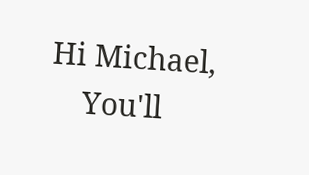Hi Michael,
    You'll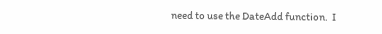need to use the DateAdd function.  I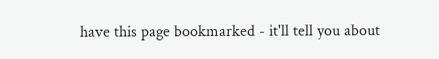have this page bookmarked - it'll tell you about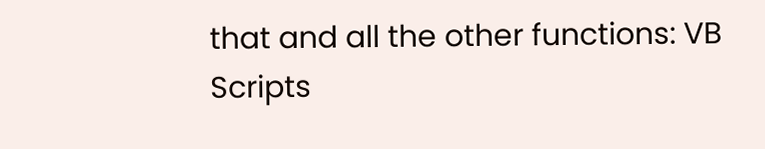that and all the other functions: VB Scripts